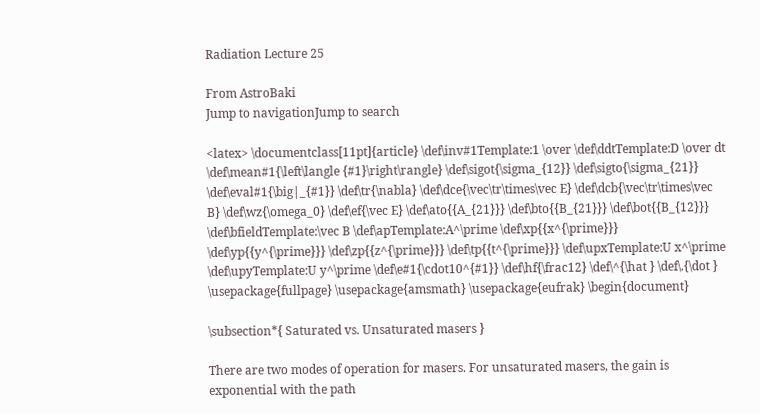Radiation Lecture 25

From AstroBaki
Jump to navigationJump to search

<latex> \documentclass[11pt]{article} \def\inv#1Template:1 \over \def\ddtTemplate:D \over dt \def\mean#1{\left\langle {#1}\right\rangle} \def\sigot{\sigma_{12}} \def\sigto{\sigma_{21}} \def\eval#1{\big|_{#1}} \def\tr{\nabla} \def\dce{\vec\tr\times\vec E} \def\dcb{\vec\tr\times\vec B} \def\wz{\omega_0} \def\ef{\vec E} \def\ato{{A_{21}}} \def\bto{{B_{21}}} \def\bot{{B_{12}}} \def\bfieldTemplate:\vec B \def\apTemplate:A^\prime \def\xp{{x^{\prime}}} \def\yp{{y^{\prime}}} \def\zp{{z^{\prime}}} \def\tp{{t^{\prime}}} \def\upxTemplate:U x^\prime \def\upyTemplate:U y^\prime \def\e#1{\cdot10^{#1}} \def\hf{\frac12} \def\^{\hat } \def\.{\dot } \usepackage{fullpage} \usepackage{amsmath} \usepackage{eufrak} \begin{document}

\subsection*{ Saturated vs. Unsaturated masers }

There are two modes of operation for masers. For unsaturated masers, the gain is exponential with the path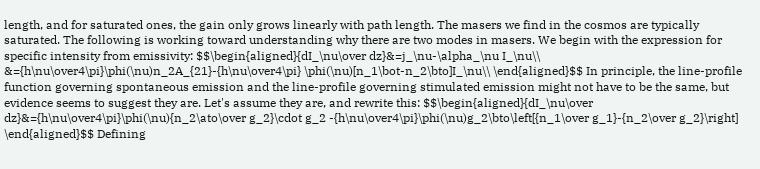length, and for saturated ones, the gain only grows linearly with path length. The masers we find in the cosmos are typically saturated. The following is working toward understanding why there are two modes in masers. We begin with the expression for specific intensity from emissivity: $$\begin{aligned}{dI_\nu\over dz}&=j_\nu-\alpha_\nu I_\nu\\ &={h\nu\over4\pi}\phi(\nu)n_2A_{21}-{h\nu\over4\pi} \phi(\nu)[n_1\bot-n_2\bto]I_\nu\\ \end{aligned}$$ In principle, the line-profile function governing spontaneous emission and the line-profile governing stimulated emission might not have to be the same, but evidence seems to suggest they are. Let's assume they are, and rewrite this: $$\begin{aligned}{dI_\nu\over dz}&={h\nu\over4\pi}\phi(\nu){n_2\ato\over g_2}\cdot g_2 -{h\nu\over4\pi}\phi(\nu)g_2\bto\left[{n_1\over g_1}-{n_2\over g_2}\right] \end{aligned}$$ Defining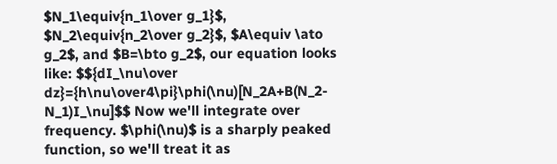$N_1\equiv{n_1\over g_1}$, $N_2\equiv{n_2\over g_2}$, $A\equiv \ato g_2$, and $B=\bto g_2$, our equation looks like: $${dI_\nu\over dz}={h\nu\over4\pi}\phi(\nu)[N_2A+B(N_2-N_1)I_\nu]$$ Now we'll integrate over frequency. $\phi(\nu)$ is a sharply peaked function, so we'll treat it as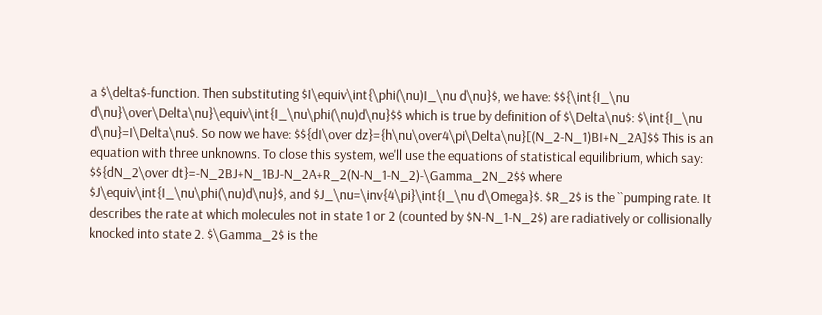a $\delta$-function. Then substituting $I\equiv\int{\phi(\nu)I_\nu d\nu}$, we have: $${\int{I_\nu d\nu}\over\Delta\nu}\equiv\int{I_\nu\phi(\nu)d\nu}$$ which is true by definition of $\Delta\nu$: $\int{I_\nu d\nu}=I\Delta\nu$. So now we have: $${dI\over dz}={h\nu\over4\pi\Delta\nu}[(N_2-N_1)BI+N_2A]$$ This is an equation with three unknowns. To close this system, we'll use the equations of statistical equilibrium, which say: $${dN_2\over dt}=-N_2BJ+N_1BJ-N_2A+R_2(N-N_1-N_2)-\Gamma_2N_2$$ where $J\equiv\int{I_\nu\phi(\nu)d\nu}$, and $J_\nu=\inv{4\pi}\int{I_\nu d\Omega}$. $R_2$ is the ``pumping rate. It describes the rate at which molecules not in state 1 or 2 (counted by $N-N_1-N_2$) are radiatively or collisionally knocked into state 2. $\Gamma_2$ is the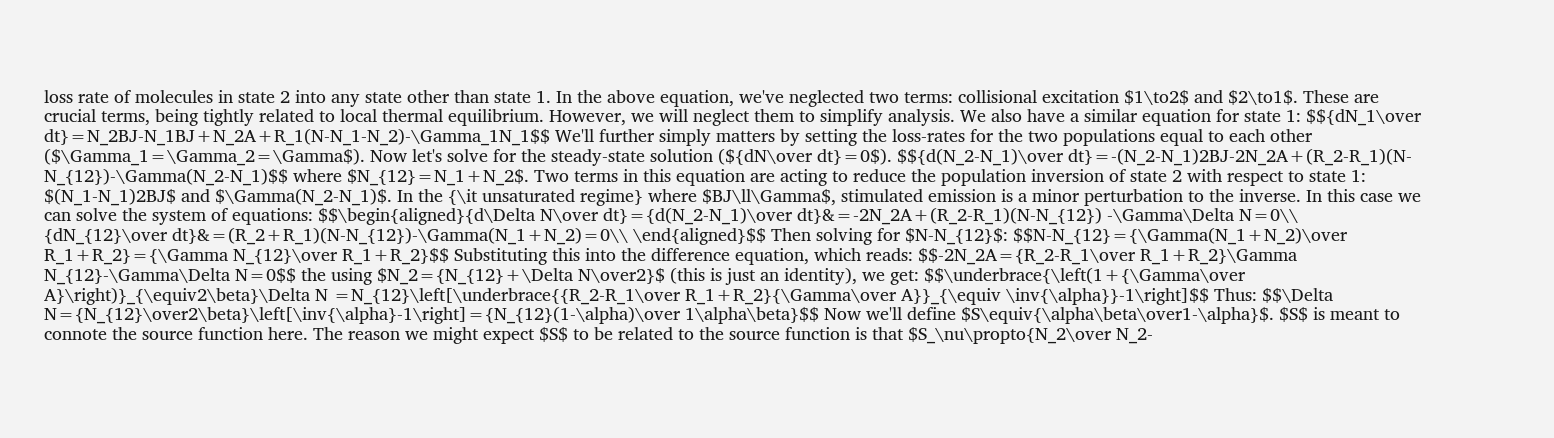loss rate of molecules in state 2 into any state other than state 1. In the above equation, we've neglected two terms: collisional excitation $1\to2$ and $2\to1$. These are crucial terms, being tightly related to local thermal equilibrium. However, we will neglect them to simplify analysis. We also have a similar equation for state 1: $${dN_1\over dt}=N_2BJ-N_1BJ+N_2A+R_1(N-N_1-N_2)-\Gamma_1N_1$$ We'll further simply matters by setting the loss-rates for the two populations equal to each other ($\Gamma_1=\Gamma_2=\Gamma$). Now let's solve for the steady-state solution (${dN\over dt}=0$). $${d(N_2-N_1)\over dt}=-(N_2-N_1)2BJ-2N_2A+(R_2-R_1)(N-N_{12})-\Gamma(N_2-N_1)$$ where $N_{12}=N_1+N_2$. Two terms in this equation are acting to reduce the population inversion of state 2 with respect to state 1: $(N_1-N_1)2BJ$ and $\Gamma(N_2-N_1)$. In the {\it unsaturated regime} where $BJ\ll\Gamma$, stimulated emission is a minor perturbation to the inverse. In this case we can solve the system of equations: $$\begin{aligned}{d\Delta N\over dt}={d(N_2-N_1)\over dt}&=-2N_2A+(R_2-R_1)(N-N_{12}) -\Gamma\Delta N=0\\ {dN_{12}\over dt}&=(R_2+R_1)(N-N_{12})-\Gamma(N_1+N_2)=0\\ \end{aligned}$$ Then solving for $N-N_{12}$: $$N-N_{12}={\Gamma(N_1+N_2)\over R_1+R_2}={\Gamma N_{12}\over R_1+R_2}$$ Substituting this into the difference equation, which reads: $$-2N_2A={R_2-R_1\over R_1+R_2}\Gamma N_{12}-\Gamma\Delta N=0$$ the using $N_2={N_{12}+\Delta N\over2}$ (this is just an identity), we get: $$\underbrace{\left(1+{\Gamma\over A}\right)}_{\equiv2\beta}\Delta N =N_{12}\left[\underbrace{{R_2-R_1\over R_1+R_2}{\Gamma\over A}}_{\equiv \inv{\alpha}}-1\right]$$ Thus: $$\Delta N={N_{12}\over2\beta}\left[\inv{\alpha}-1\right]={N_{12}(1-\alpha)\over 1\alpha\beta}$$ Now we'll define $S\equiv{\alpha\beta\over1-\alpha}$. $S$ is meant to connote the source function here. The reason we might expect $S$ to be related to the source function is that $S_\nu\propto{N_2\over N_2-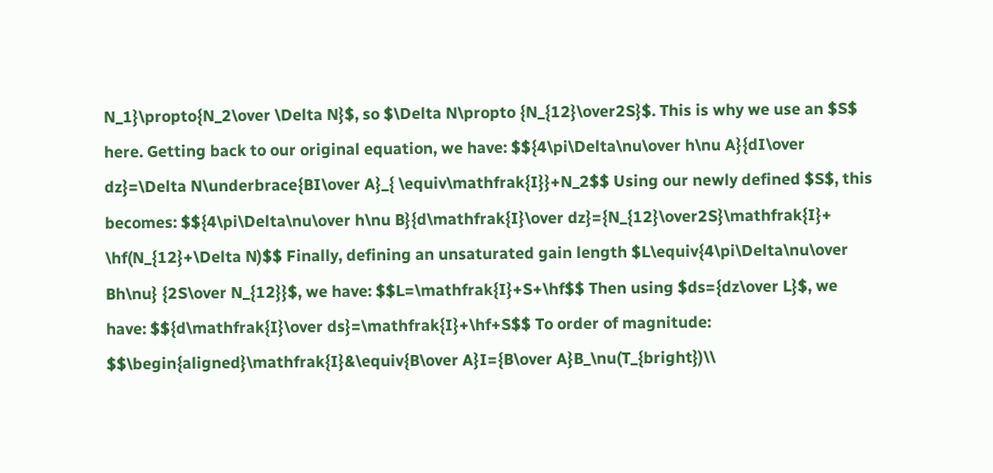N_1}\propto{N_2\over \Delta N}$, so $\Delta N\propto {N_{12}\over2S}$. This is why we use an $S$ here. Getting back to our original equation, we have: $${4\pi\Delta\nu\over h\nu A}{dI\over dz}=\Delta N\underbrace{BI\over A}_{ \equiv\mathfrak{I}}+N_2$$ Using our newly defined $S$, this becomes: $${4\pi\Delta\nu\over h\nu B}{d\mathfrak{I}\over dz}={N_{12}\over2S}\mathfrak{I}+ \hf(N_{12}+\Delta N)$$ Finally, defining an unsaturated gain length $L\equiv{4\pi\Delta\nu\over Bh\nu} {2S\over N_{12}}$, we have: $$L=\mathfrak{I}+S+\hf$$ Then using $ds={dz\over L}$, we have: $${d\mathfrak{I}\over ds}=\mathfrak{I}+\hf+S$$ To order of magnitude: $$\begin{aligned}\mathfrak{I}&\equiv{B\over A}I={B\over A}B_\nu(T_{bright})\\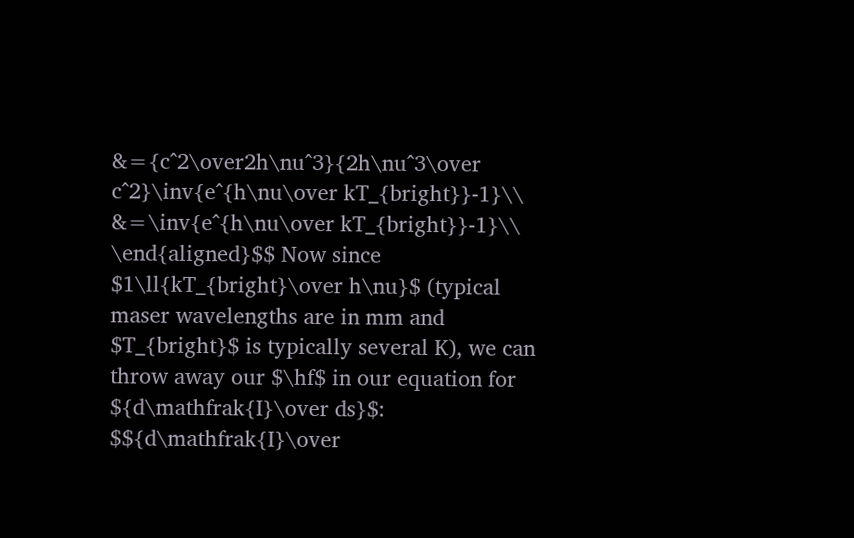&={c^2\over2h\nu^3}{2h\nu^3\over c^2}\inv{e^{h\nu\over kT_{bright}}-1}\\ &=\inv{e^{h\nu\over kT_{bright}}-1}\\ \end{aligned}$$ Now since $1\ll{kT_{bright}\over h\nu}$ (typical maser wavelengths are in mm and $T_{bright}$ is typically several K), we can throw away our $\hf$ in our equation for ${d\mathfrak{I}\over ds}$: $${d\mathfrak{I}\over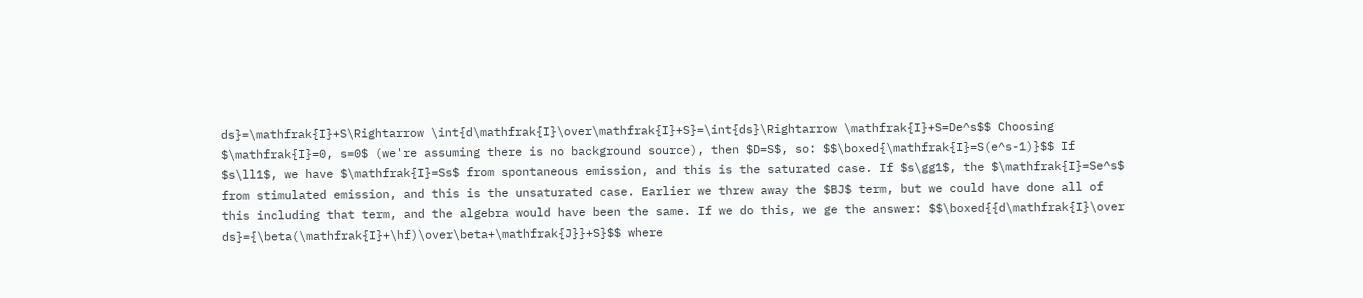ds}=\mathfrak{I}+S\Rightarrow \int{d\mathfrak{I}\over\mathfrak{I}+S}=\int{ds}\Rightarrow \mathfrak{I}+S=De^s$$ Choosing $\mathfrak{I}=0, s=0$ (we're assuming there is no background source), then $D=S$, so: $$\boxed{\mathfrak{I}=S(e^s-1)}$$ If $s\ll1$, we have $\mathfrak{I}=Ss$ from spontaneous emission, and this is the saturated case. If $s\gg1$, the $\mathfrak{I}=Se^s$ from stimulated emission, and this is the unsaturated case. Earlier we threw away the $BJ$ term, but we could have done all of this including that term, and the algebra would have been the same. If we do this, we ge the answer: $$\boxed{{d\mathfrak{I}\over ds}={\beta(\mathfrak{I}+\hf)\over\beta+\mathfrak{J}}+S}$$ where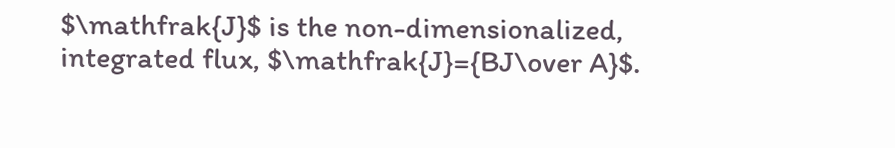$\mathfrak{J}$ is the non-dimensionalized, integrated flux, $\mathfrak{J}={BJ\over A}$.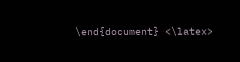\end{document} <\latex>